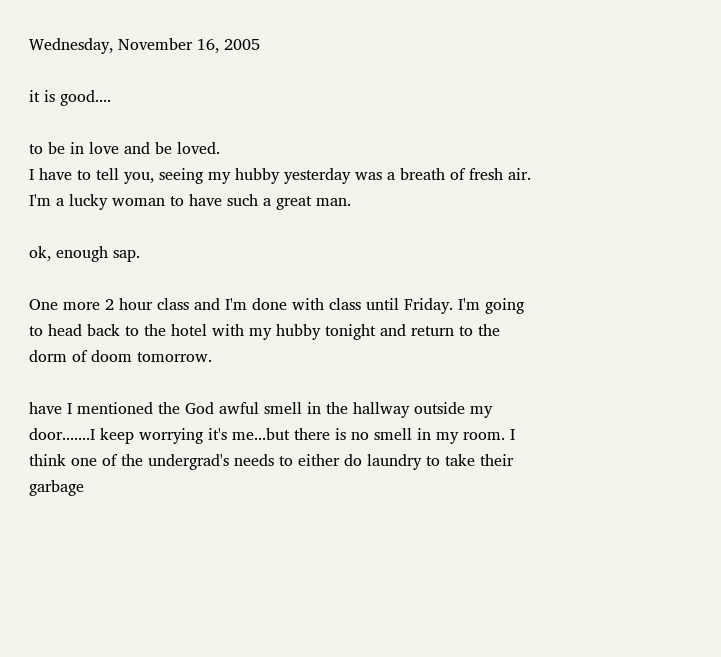Wednesday, November 16, 2005

it is good....

to be in love and be loved.
I have to tell you, seeing my hubby yesterday was a breath of fresh air. I'm a lucky woman to have such a great man.

ok, enough sap.

One more 2 hour class and I'm done with class until Friday. I'm going to head back to the hotel with my hubby tonight and return to the dorm of doom tomorrow.

have I mentioned the God awful smell in the hallway outside my door.......I keep worrying it's me...but there is no smell in my room. I think one of the undergrad's needs to either do laundry to take their garbage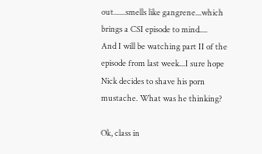out......smells like gangrene...which brings a CSI episode to mind....
And I will be watching part II of the episode from last week...I sure hope Nick decides to shave his porn mustache. What was he thinking?

Ok, class in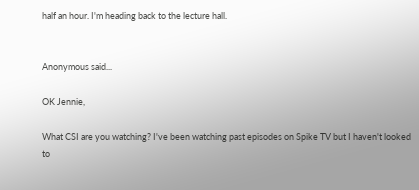half an hour. I'm heading back to the lecture hall.


Anonymous said...

OK Jennie,

What CSI are you watching? I've been watching past episodes on Spike TV but I haven't looked to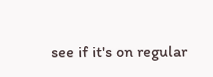see if it's on regular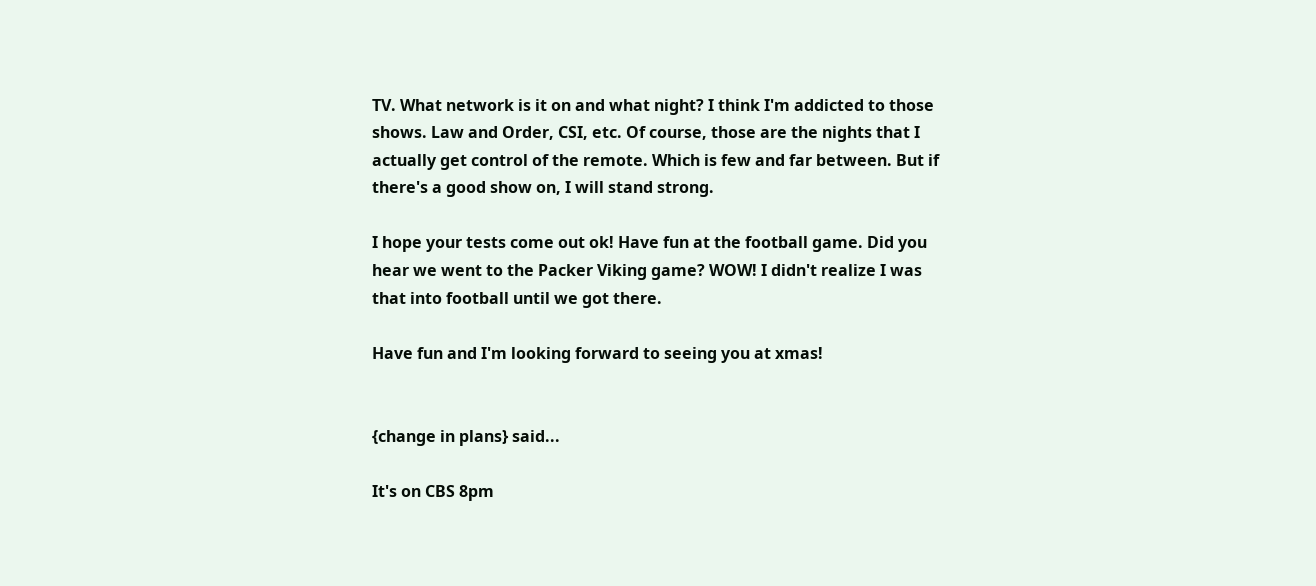TV. What network is it on and what night? I think I'm addicted to those shows. Law and Order, CSI, etc. Of course, those are the nights that I actually get control of the remote. Which is few and far between. But if there's a good show on, I will stand strong.

I hope your tests come out ok! Have fun at the football game. Did you hear we went to the Packer Viking game? WOW! I didn't realize I was that into football until we got there.

Have fun and I'm looking forward to seeing you at xmas!


{change in plans} said...

It's on CBS 8pm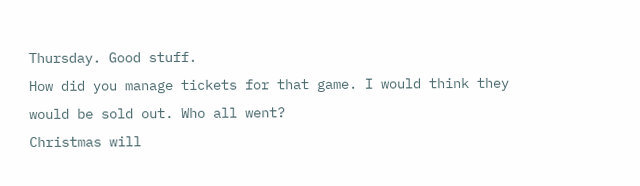Thursday. Good stuff.
How did you manage tickets for that game. I would think they would be sold out. Who all went?
Christmas will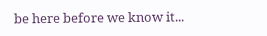be here before we know it...